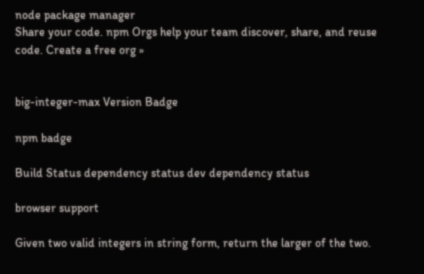node package manager
Share your code. npm Orgs help your team discover, share, and reuse code. Create a free org »


big-integer-max Version Badge

npm badge

Build Status dependency status dev dependency status

browser support

Given two valid integers in string form, return the larger of the two.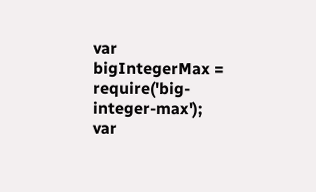var bigIntegerMax = require('big-integer-max');
var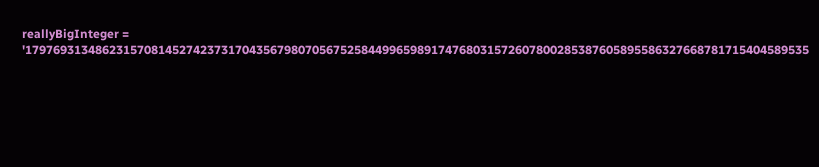reallyBigInteger = '1797693134862315708145274237317043567980705675258449965989174768031572607800285387605895586327668781715404589535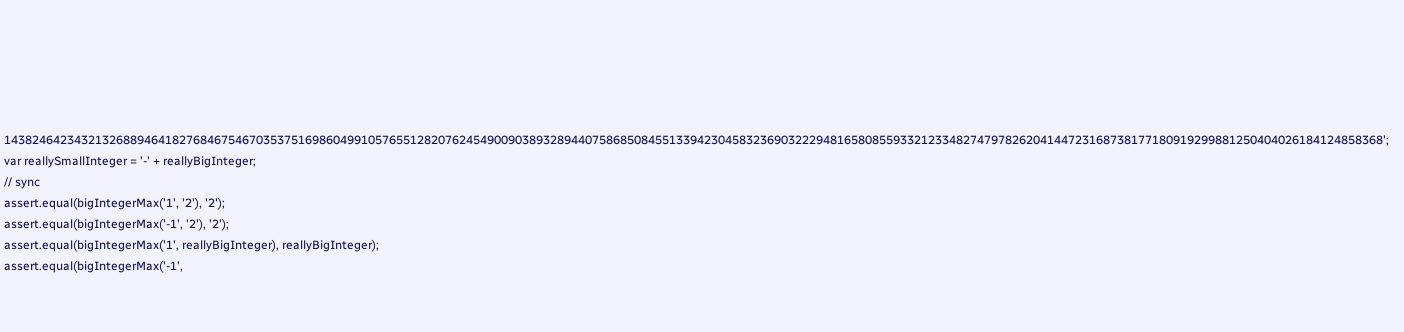14382464234321326889464182768467546703537516986049910576551282076245490090389328944075868508455133942304583236903222948165808559332123348274797826204144723168738177180919299881250404026184124858368';
var reallySmallInteger = '-' + reallyBigInteger;
// sync
assert.equal(bigIntegerMax('1', '2'), '2');
assert.equal(bigIntegerMax('-1', '2'), '2');
assert.equal(bigIntegerMax('1', reallyBigInteger), reallyBigInteger);
assert.equal(bigIntegerMax('-1',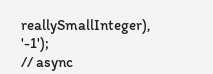reallySmallInteger), '-1');
// async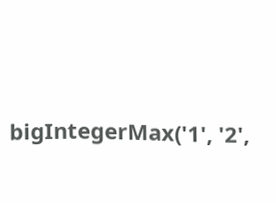bigIntegerMax('1', '2',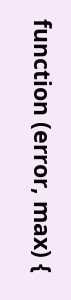function (error, max) {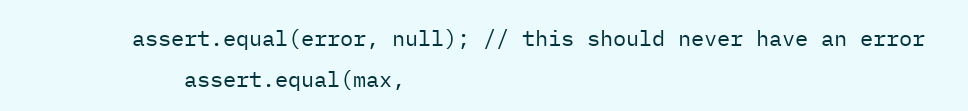assert.equal(error, null); // this should never have an error
    assert.equal(max,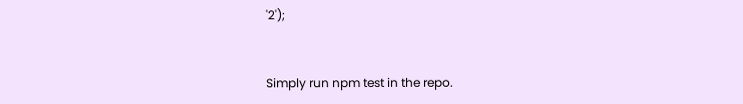'2');


Simply run npm test in the repo.